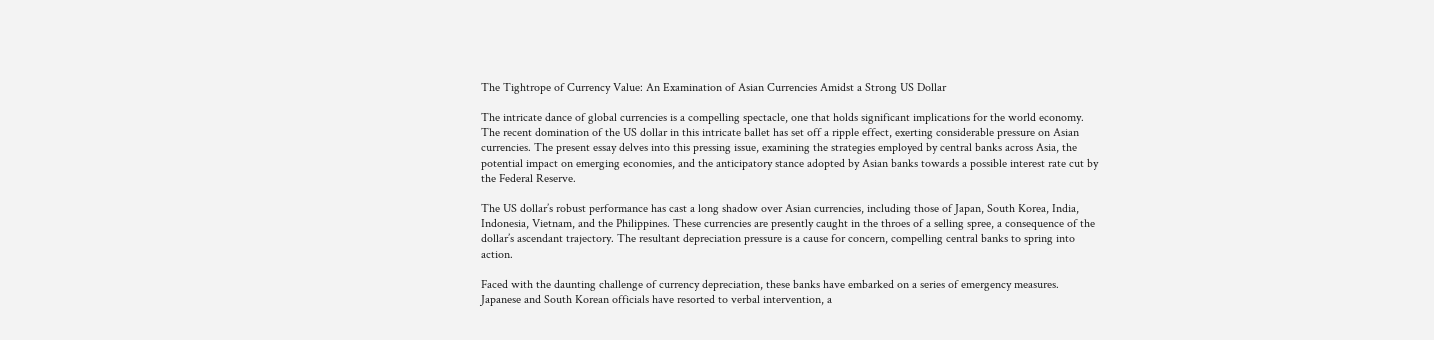The Tightrope of Currency Value: An Examination of Asian Currencies Amidst a Strong US Dollar

The intricate dance of global currencies is a compelling spectacle, one that holds significant implications for the world economy. The recent domination of the US dollar in this intricate ballet has set off a ripple effect, exerting considerable pressure on Asian currencies. The present essay delves into this pressing issue, examining the strategies employed by central banks across Asia, the potential impact on emerging economies, and the anticipatory stance adopted by Asian banks towards a possible interest rate cut by the Federal Reserve.

The US dollar’s robust performance has cast a long shadow over Asian currencies, including those of Japan, South Korea, India, Indonesia, Vietnam, and the Philippines. These currencies are presently caught in the throes of a selling spree, a consequence of the dollar’s ascendant trajectory. The resultant depreciation pressure is a cause for concern, compelling central banks to spring into action.

Faced with the daunting challenge of currency depreciation, these banks have embarked on a series of emergency measures. Japanese and South Korean officials have resorted to verbal intervention, a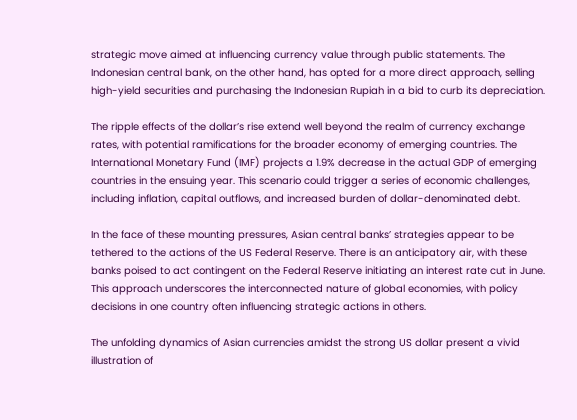strategic move aimed at influencing currency value through public statements. The Indonesian central bank, on the other hand, has opted for a more direct approach, selling high-yield securities and purchasing the Indonesian Rupiah in a bid to curb its depreciation.

The ripple effects of the dollar’s rise extend well beyond the realm of currency exchange rates, with potential ramifications for the broader economy of emerging countries. The International Monetary Fund (IMF) projects a 1.9% decrease in the actual GDP of emerging countries in the ensuing year. This scenario could trigger a series of economic challenges, including inflation, capital outflows, and increased burden of dollar-denominated debt.

In the face of these mounting pressures, Asian central banks’ strategies appear to be tethered to the actions of the US Federal Reserve. There is an anticipatory air, with these banks poised to act contingent on the Federal Reserve initiating an interest rate cut in June. This approach underscores the interconnected nature of global economies, with policy decisions in one country often influencing strategic actions in others.

The unfolding dynamics of Asian currencies amidst the strong US dollar present a vivid illustration of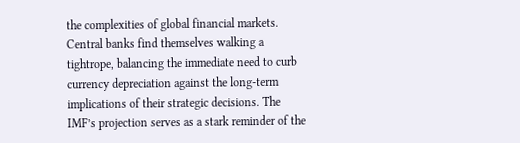the complexities of global financial markets. Central banks find themselves walking a tightrope, balancing the immediate need to curb currency depreciation against the long-term implications of their strategic decisions. The IMF’s projection serves as a stark reminder of the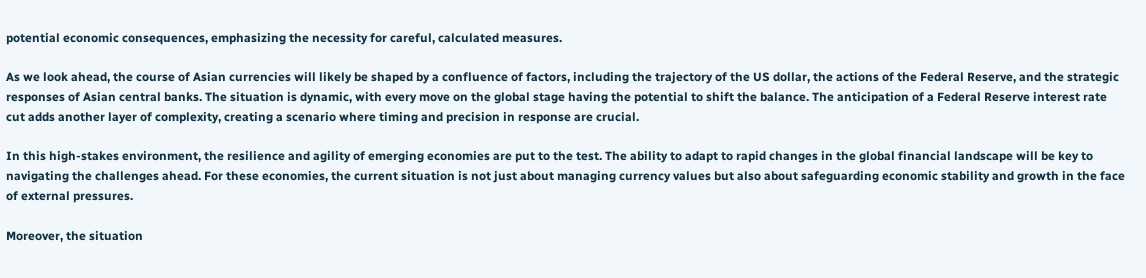potential economic consequences, emphasizing the necessity for careful, calculated measures.

As we look ahead, the course of Asian currencies will likely be shaped by a confluence of factors, including the trajectory of the US dollar, the actions of the Federal Reserve, and the strategic responses of Asian central banks. The situation is dynamic, with every move on the global stage having the potential to shift the balance. The anticipation of a Federal Reserve interest rate cut adds another layer of complexity, creating a scenario where timing and precision in response are crucial.

In this high-stakes environment, the resilience and agility of emerging economies are put to the test. The ability to adapt to rapid changes in the global financial landscape will be key to navigating the challenges ahead. For these economies, the current situation is not just about managing currency values but also about safeguarding economic stability and growth in the face of external pressures.

Moreover, the situation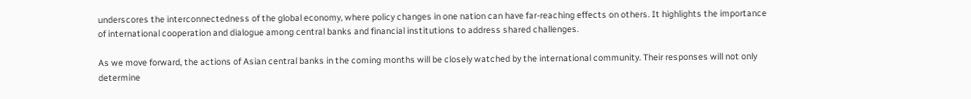underscores the interconnectedness of the global economy, where policy changes in one nation can have far-reaching effects on others. It highlights the importance of international cooperation and dialogue among central banks and financial institutions to address shared challenges.

As we move forward, the actions of Asian central banks in the coming months will be closely watched by the international community. Their responses will not only determine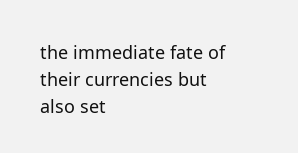the immediate fate of their currencies but also set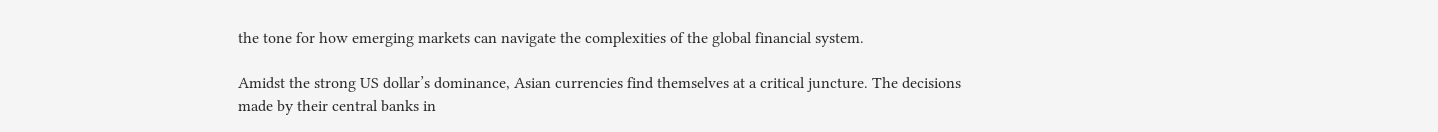the tone for how emerging markets can navigate the complexities of the global financial system.

Amidst the strong US dollar’s dominance, Asian currencies find themselves at a critical juncture. The decisions made by their central banks in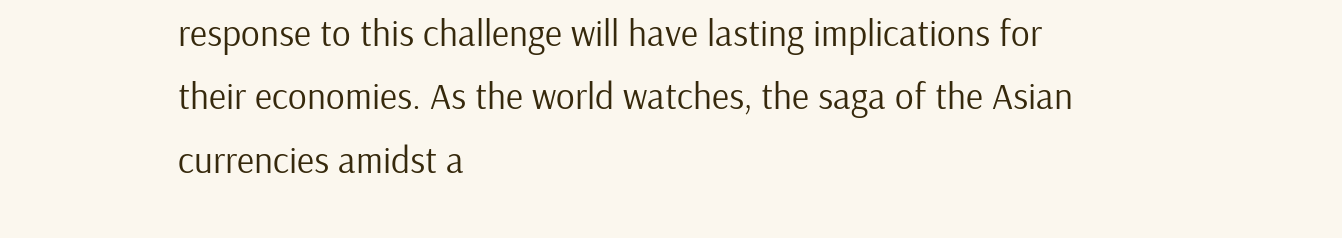response to this challenge will have lasting implications for their economies. As the world watches, the saga of the Asian currencies amidst a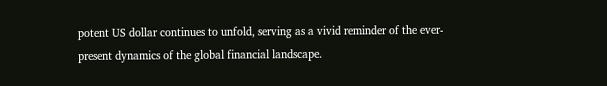potent US dollar continues to unfold, serving as a vivid reminder of the ever-present dynamics of the global financial landscape.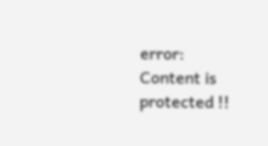error: Content is protected !!